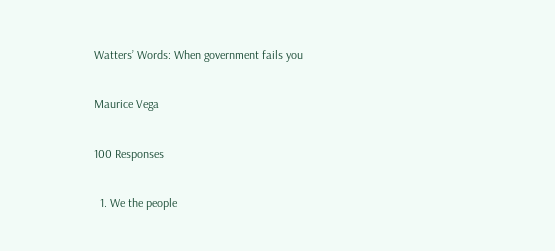Watters’ Words: When government fails you

Maurice Vega

100 Responses

  1. We the people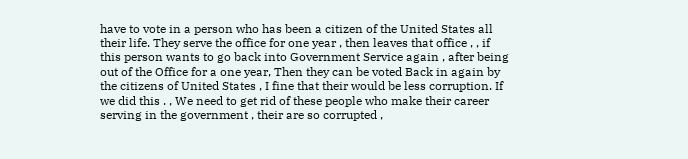have to vote in a person who has been a citizen of the United States all their life. They serve the office for one year , then leaves that office , , if this person wants to go back into Government Service again , after being out of the Office for a one year, Then they can be voted Back in again by the citizens of United States , I fine that their would be less corruption. If we did this . , We need to get rid of these people who make their career serving in the government , their are so corrupted ,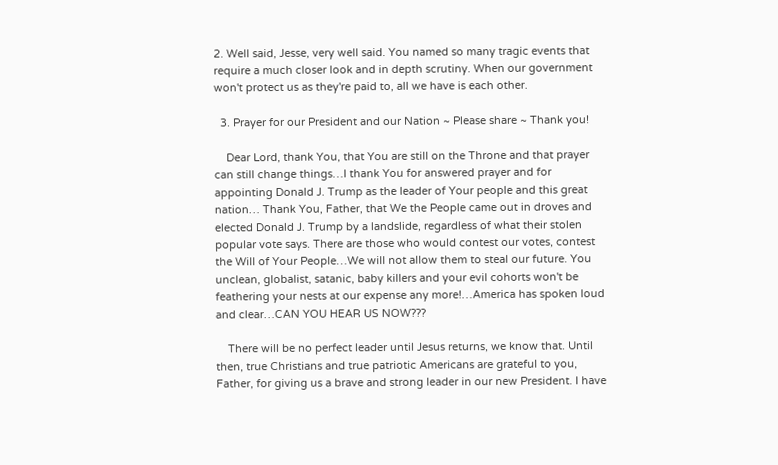2. Well said, Jesse, very well said. You named so many tragic events that require a much closer look and in depth scrutiny. When our government won't protect us as they're paid to, all we have is each other.

  3. Prayer for our President and our Nation ~ Please share ~ Thank you!

    Dear Lord, thank You, that You are still on the Throne and that prayer can still change things…I thank You for answered prayer and for appointing Donald J. Trump as the leader of Your people and this great nation… Thank You, Father, that We the People came out in droves and elected Donald J. Trump by a landslide, regardless of what their stolen popular vote says. There are those who would contest our votes, contest the Will of Your People…We will not allow them to steal our future. You unclean, globalist, satanic, baby killers and your evil cohorts won't be feathering your nests at our expense any more!…America has spoken loud and clear…CAN YOU HEAR US NOW???

    There will be no perfect leader until Jesus returns, we know that. Until then, true Christians and true patriotic Americans are grateful to you, Father, for giving us a brave and strong leader in our new President. I have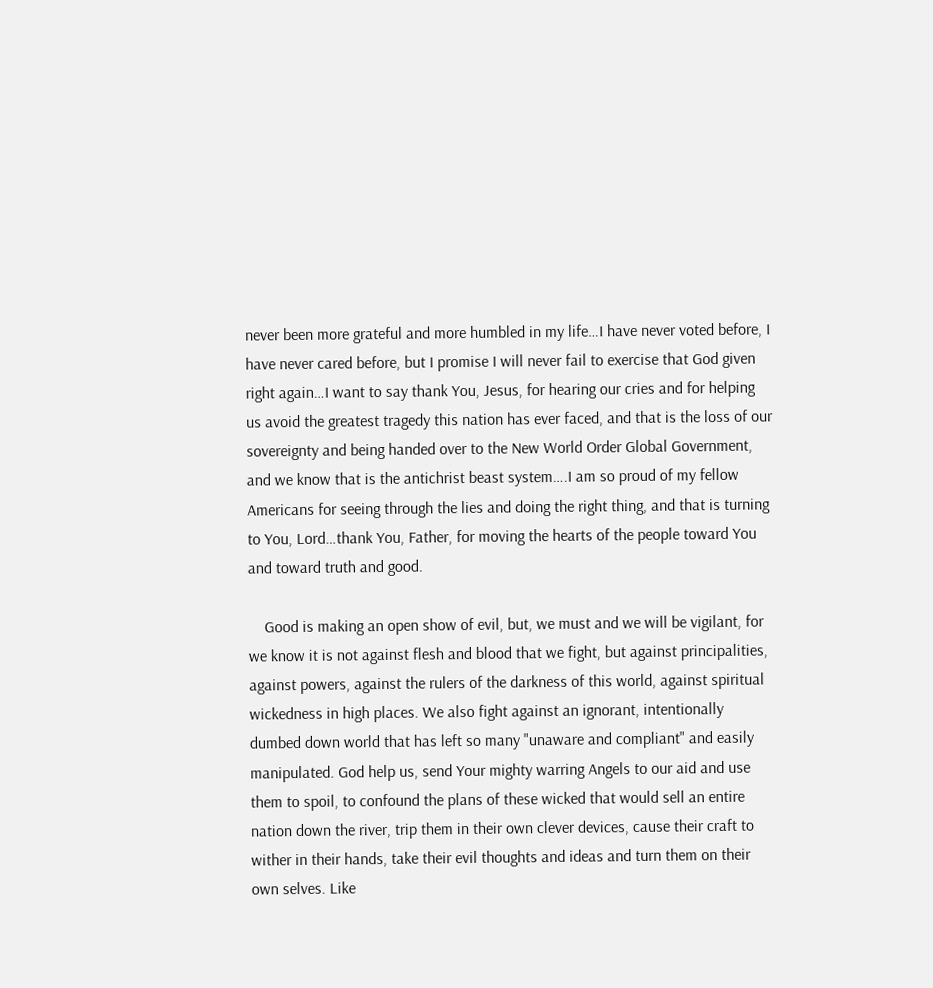never been more grateful and more humbled in my life…I have never voted before, I have never cared before, but I promise I will never fail to exercise that God given right again…I want to say thank You, Jesus, for hearing our cries and for helping us avoid the greatest tragedy this nation has ever faced, and that is the loss of our sovereignty and being handed over to the New World Order Global Government, and we know that is the antichrist beast system….I am so proud of my fellow Americans for seeing through the lies and doing the right thing, and that is turning to You, Lord…thank You, Father, for moving the hearts of the people toward You and toward truth and good.

    Good is making an open show of evil, but, we must and we will be vigilant, for we know it is not against flesh and blood that we fight, but against principalities, against powers, against the rulers of the darkness of this world, against spiritual wickedness in high places. We also fight against an ignorant, intentionally dumbed down world that has left so many "unaware and compliant" and easily manipulated. God help us, send Your mighty warring Angels to our aid and use them to spoil, to confound the plans of these wicked that would sell an entire nation down the river, trip them in their own clever devices, cause their craft to wither in their hands, take their evil thoughts and ideas and turn them on their own selves. Like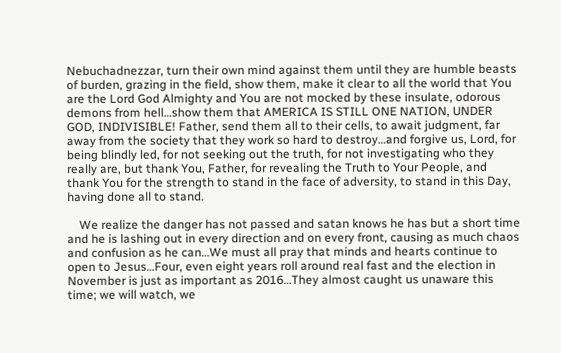Nebuchadnezzar, turn their own mind against them until they are humble beasts of burden, grazing in the field, show them, make it clear to all the world that You are the Lord God Almighty and You are not mocked by these insulate, odorous demons from hell…show them that AMERICA IS STILL ONE NATION, UNDER GOD, INDIVISIBLE! Father, send them all to their cells, to await judgment, far away from the society that they work so hard to destroy…and forgive us, Lord, for being blindly led, for not seeking out the truth, for not investigating who they really are, but thank You, Father, for revealing the Truth to Your People, and thank You for the strength to stand in the face of adversity, to stand in this Day, having done all to stand.

    We realize the danger has not passed and satan knows he has but a short time and he is lashing out in every direction and on every front, causing as much chaos and confusion as he can…We must all pray that minds and hearts continue to open to Jesus…Four, even eight years roll around real fast and the election in November is just as important as 2016…They almost caught us unaware this time; we will watch, we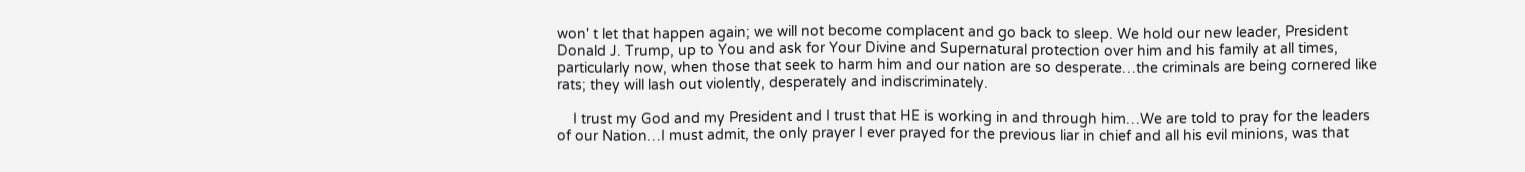won' t let that happen again; we will not become complacent and go back to sleep. We hold our new leader, President Donald J. Trump, up to You and ask for Your Divine and Supernatural protection over him and his family at all times, particularly now, when those that seek to harm him and our nation are so desperate…the criminals are being cornered like rats; they will lash out violently, desperately and indiscriminately.

    I trust my God and my President and I trust that HE is working in and through him…We are told to pray for the leaders of our Nation…I must admit, the only prayer I ever prayed for the previous liar in chief and all his evil minions, was that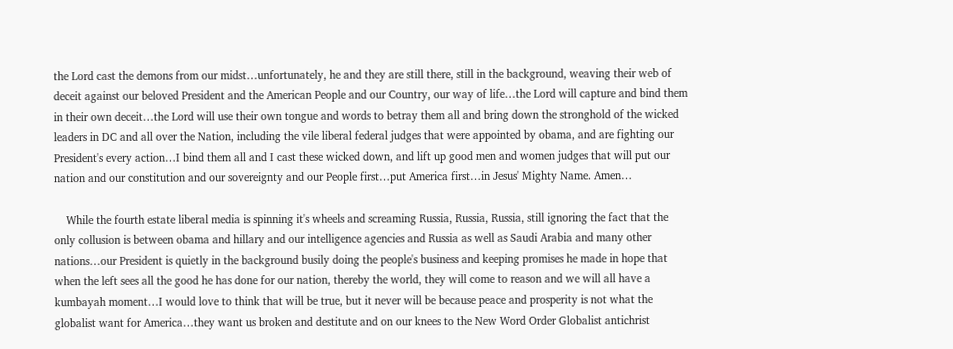the Lord cast the demons from our midst…unfortunately, he and they are still there, still in the background, weaving their web of deceit against our beloved President and the American People and our Country, our way of life…the Lord will capture and bind them in their own deceit…the Lord will use their own tongue and words to betray them all and bring down the stronghold of the wicked leaders in DC and all over the Nation, including the vile liberal federal judges that were appointed by obama, and are fighting our President's every action…I bind them all and I cast these wicked down, and lift up good men and women judges that will put our nation and our constitution and our sovereignty and our People first…put America first…in Jesus' Mighty Name. Amen…

    While the fourth estate liberal media is spinning it's wheels and screaming Russia, Russia, Russia, still ignoring the fact that the only collusion is between obama and hillary and our intelligence agencies and Russia as well as Saudi Arabia and many other nations…our President is quietly in the background busily doing the people's business and keeping promises he made in hope that when the left sees all the good he has done for our nation, thereby the world, they will come to reason and we will all have a kumbayah moment…I would love to think that will be true, but it never will be because peace and prosperity is not what the globalist want for America…they want us broken and destitute and on our knees to the New Word Order Globalist antichrist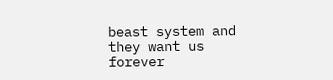beast system and they want us forever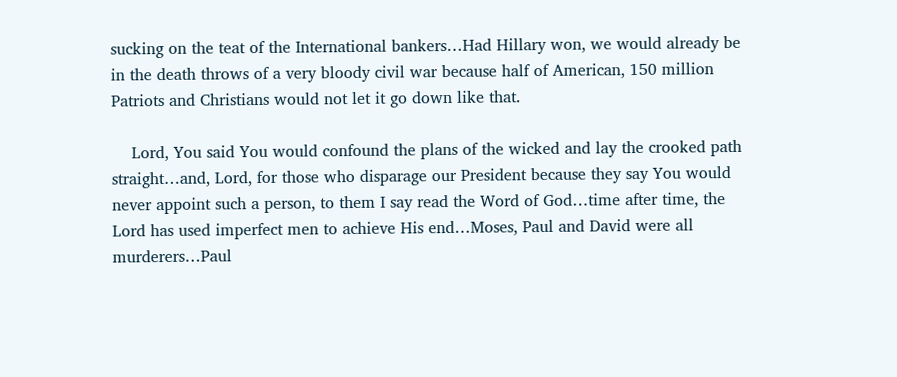sucking on the teat of the International bankers…Had Hillary won, we would already be in the death throws of a very bloody civil war because half of American, 150 million Patriots and Christians would not let it go down like that.

    Lord, You said You would confound the plans of the wicked and lay the crooked path straight…and, Lord, for those who disparage our President because they say You would never appoint such a person, to them I say read the Word of God…time after time, the Lord has used imperfect men to achieve His end…Moses, Paul and David were all murderers…Paul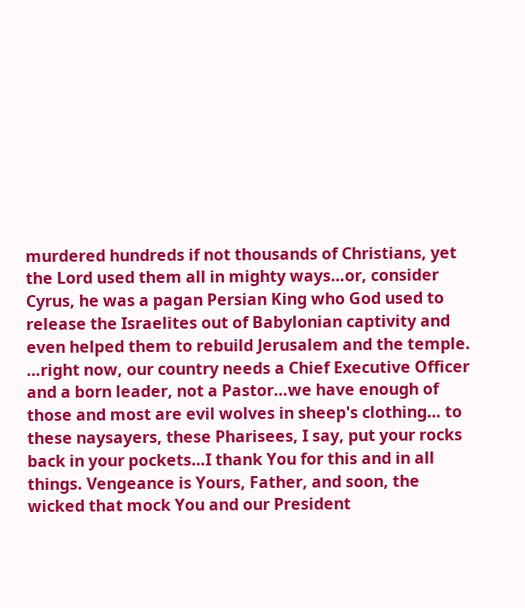murdered hundreds if not thousands of Christians, yet the Lord used them all in mighty ways…or, consider Cyrus, he was a pagan Persian King who God used to release the Israelites out of Babylonian captivity and even helped them to rebuild Jerusalem and the temple. …right now, our country needs a Chief Executive Officer and a born leader, not a Pastor…we have enough of those and most are evil wolves in sheep's clothing… to these naysayers, these Pharisees, I say, put your rocks back in your pockets…I thank You for this and in all things. Vengeance is Yours, Father, and soon, the wicked that mock You and our President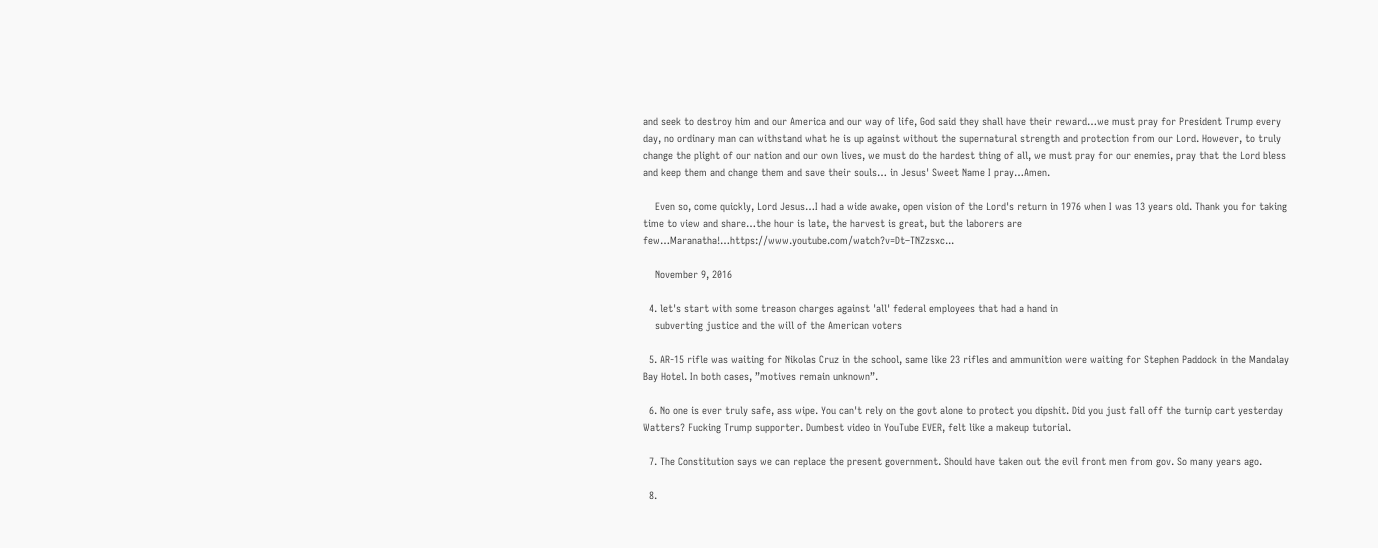and seek to destroy him and our America and our way of life, God said they shall have their reward…we must pray for President Trump every day, no ordinary man can withstand what he is up against without the supernatural strength and protection from our Lord. However, to truly change the plight of our nation and our own lives, we must do the hardest thing of all, we must pray for our enemies, pray that the Lord bless and keep them and change them and save their souls… in Jesus' Sweet Name I pray…Amen.

    Even so, come quickly, Lord Jesus…I had a wide awake, open vision of the Lord's return in 1976 when I was 13 years old. Thank you for taking time to view and share…the hour is late, the harvest is great, but the laborers are few…Maranatha!…https://www.youtube.com/watch?v=Dt–TNZzsxc...

    November 9, 2016

  4. let's start with some treason charges against 'all' federal employees that had a hand in
    subverting justice and the will of the American voters

  5. AR-15 rifle was waiting for Nikolas Cruz in the school, same like 23 rifles and ammunition were waiting for Stephen Paddock in the Mandalay Bay Hotel. In both cases, ”motives remain unknown”.

  6. No one is ever truly safe, ass wipe. You can't rely on the govt alone to protect you dipshit. Did you just fall off the turnip cart yesterday Watters? Fucking Trump supporter. Dumbest video in YouTube EVER, felt like a makeup tutorial.

  7. The Constitution says we can replace the present government. Should have taken out the evil front men from gov. So many years ago.

  8.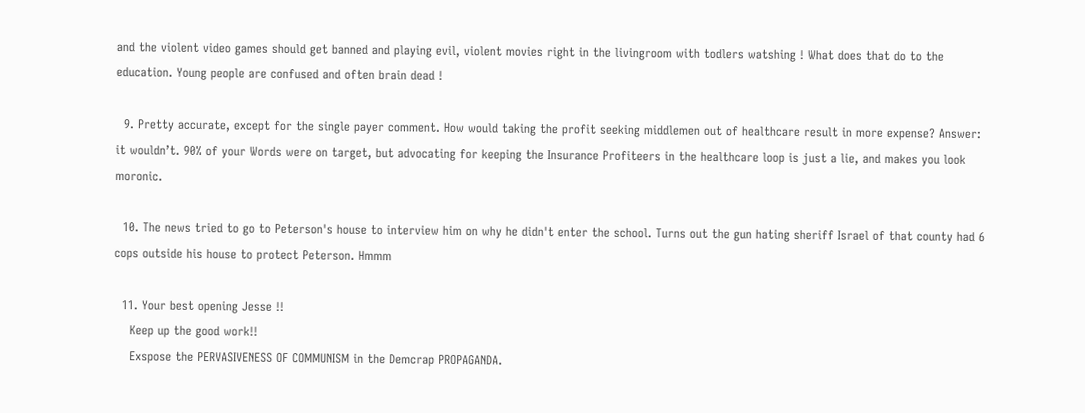and the violent video games should get banned and playing evil, violent movies right in the livingroom with todlers watshing ! What does that do to the education. Young people are confused and often brain dead !

  9. Pretty accurate, except for the single payer comment. How would taking the profit seeking middlemen out of healthcare result in more expense? Answer: it wouldn’t. 90% of your Words were on target, but advocating for keeping the Insurance Profiteers in the healthcare loop is just a lie, and makes you look moronic.

  10. The news tried to go to Peterson's house to interview him on why he didn't enter the school. Turns out the gun hating sheriff Israel of that county had 6 cops outside his house to protect Peterson. Hmmm

  11. Your best opening Jesse !!
    Keep up the good work!!
    Exspose the PERVASIVENESS OF COMMUNISM in the Demcrap PROPAGANDA.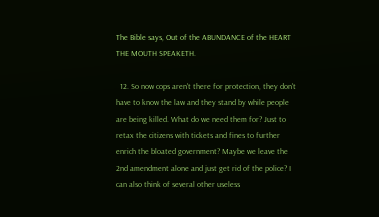The Bible says, Out of the ABUNDANCE of the HEART THE MOUTH SPEAKETH.

  12. So now cops aren't there for protection, they don't have to know the law and they stand by while people are being killed. What do we need them for? Just to retax the citizens with tickets and fines to further enrich the bloated government? Maybe we leave the 2nd amendment alone and just get rid of the police? I can also think of several other useless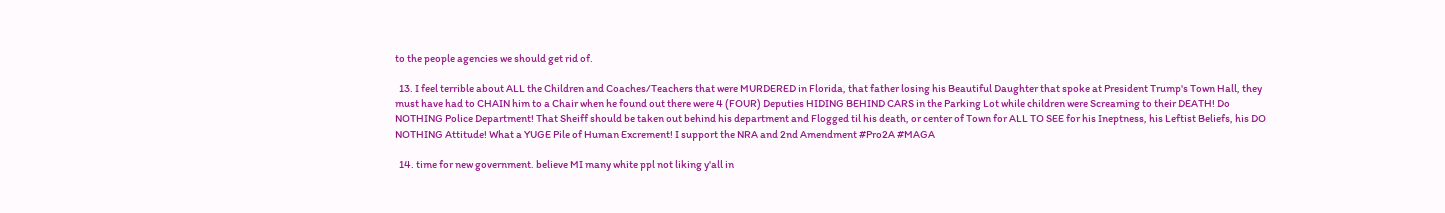to the people agencies we should get rid of.

  13. I feel terrible about ALL the Children and Coaches/Teachers that were MURDERED in Florida, that father losing his Beautiful Daughter that spoke at President Trump's Town Hall, they must have had to CHAIN him to a Chair when he found out there were 4 (FOUR) Deputies HIDING BEHIND CARS in the Parking Lot while children were Screaming to their DEATH! Do NOTHING Police Department! That Sheiff should be taken out behind his department and Flogged til his death, or center of Town for ALL TO SEE for his Ineptness, his Leftist Beliefs, his DO NOTHING Attitude! What a YUGE Pile of Human Excrement! I support the NRA and 2nd Amendment #Pro2A #MAGA

  14. time for new government. believe MI many white ppl not liking y'all in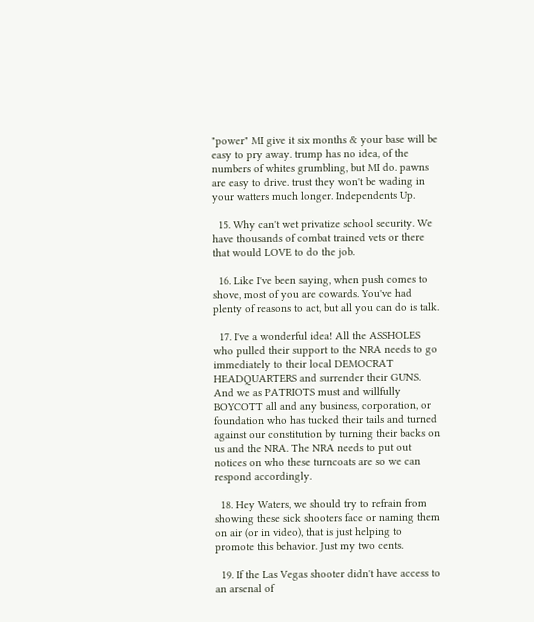"power" MI give it six months & your base will be easy to pry away. trump has no idea, of the numbers of whites grumbling, but MI do. pawns are easy to drive. trust they won't be wading in your watters much longer. Independents Up.

  15. Why can't wet privatize school security. We have thousands of combat trained vets or there that would LOVE to do the job.

  16. Like I've been saying, when push comes to shove, most of you are cowards. You've had plenty of reasons to act, but all you can do is talk.

  17. I've a wonderful idea! All the ASSHOLES who pulled their support to the NRA needs to go immediately to their local DEMOCRAT HEADQUARTERS and surrender their GUNS. And we as PATRIOTS must and willfully BOYCOTT all and any business, corporation, or foundation who has tucked their tails and turned against our constitution by turning their backs on us and the NRA. The NRA needs to put out notices on who these turncoats are so we can respond accordingly.

  18. Hey Waters, we should try to refrain from showing these sick shooters face or naming them on air (or in video), that is just helping to promote this behavior. Just my two cents.

  19. If the Las Vegas shooter didn't have access to an arsenal of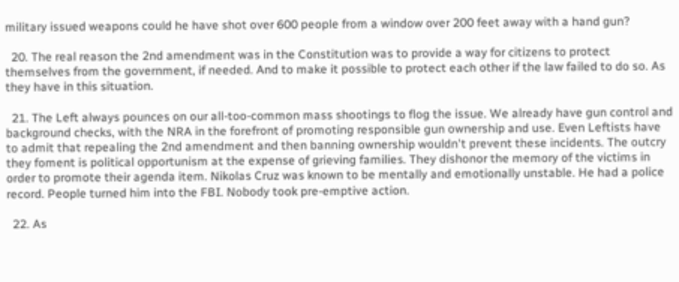military issued weapons could he have shot over 600 people from a window over 200 feet away with a hand gun?

  20. The real reason the 2nd amendment was in the Constitution was to provide a way for citizens to protect themselves from the government, if needed. And to make it possible to protect each other if the law failed to do so. As they have in this situation.

  21. The Left always pounces on our all-too-common mass shootings to flog the issue. We already have gun control and background checks, with the NRA in the forefront of promoting responsible gun ownership and use. Even Leftists have to admit that repealing the 2nd amendment and then banning ownership wouldn't prevent these incidents. The outcry they foment is political opportunism at the expense of grieving families. They dishonor the memory of the victims in order to promote their agenda item. Nikolas Cruz was known to be mentally and emotionally unstable. He had a police record. People turned him into the FBI. Nobody took pre-emptive action.

  22. As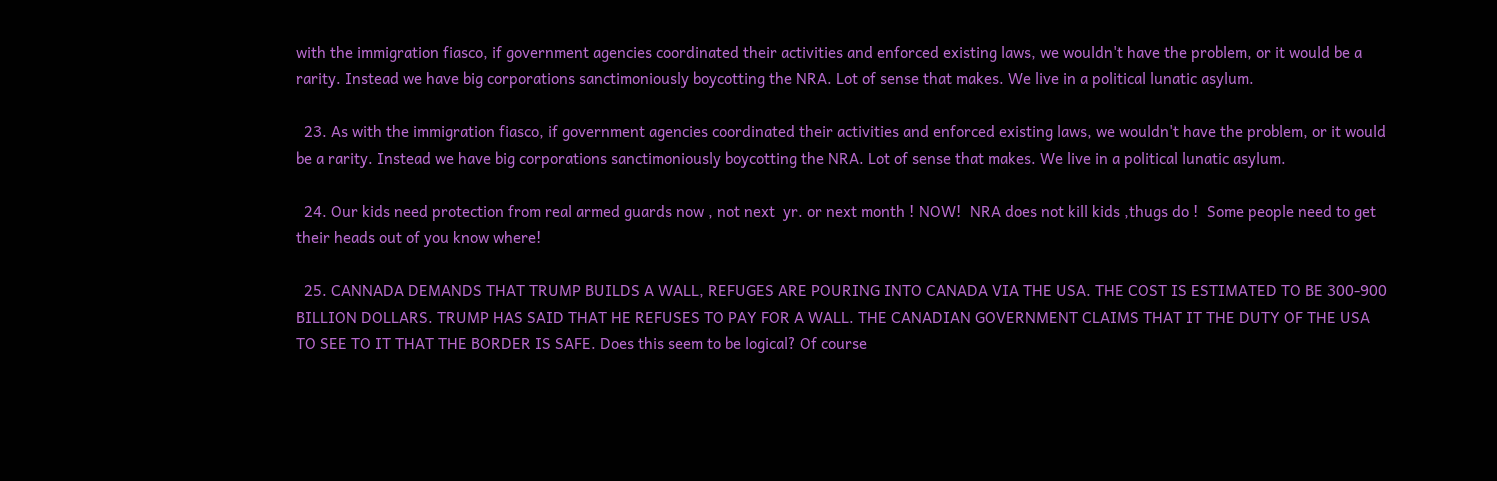with the immigration fiasco, if government agencies coordinated their activities and enforced existing laws, we wouldn't have the problem, or it would be a rarity. Instead we have big corporations sanctimoniously boycotting the NRA. Lot of sense that makes. We live in a political lunatic asylum.

  23. As with the immigration fiasco, if government agencies coordinated their activities and enforced existing laws, we wouldn't have the problem, or it would be a rarity. Instead we have big corporations sanctimoniously boycotting the NRA. Lot of sense that makes. We live in a political lunatic asylum.

  24. Our kids need protection from real armed guards now , not next  yr. or next month ! NOW!  NRA does not kill kids ,thugs do !  Some people need to get their heads out of you know where!

  25. CANNADA DEMANDS THAT TRUMP BUILDS A WALL, REFUGES ARE POURING INTO CANADA VIA THE USA. THE COST IS ESTIMATED TO BE 300-900 BILLION DOLLARS. TRUMP HAS SAID THAT HE REFUSES TO PAY FOR A WALL. THE CANADIAN GOVERNMENT CLAIMS THAT IT THE DUTY OF THE USA TO SEE TO IT THAT THE BORDER IS SAFE. Does this seem to be logical? Of course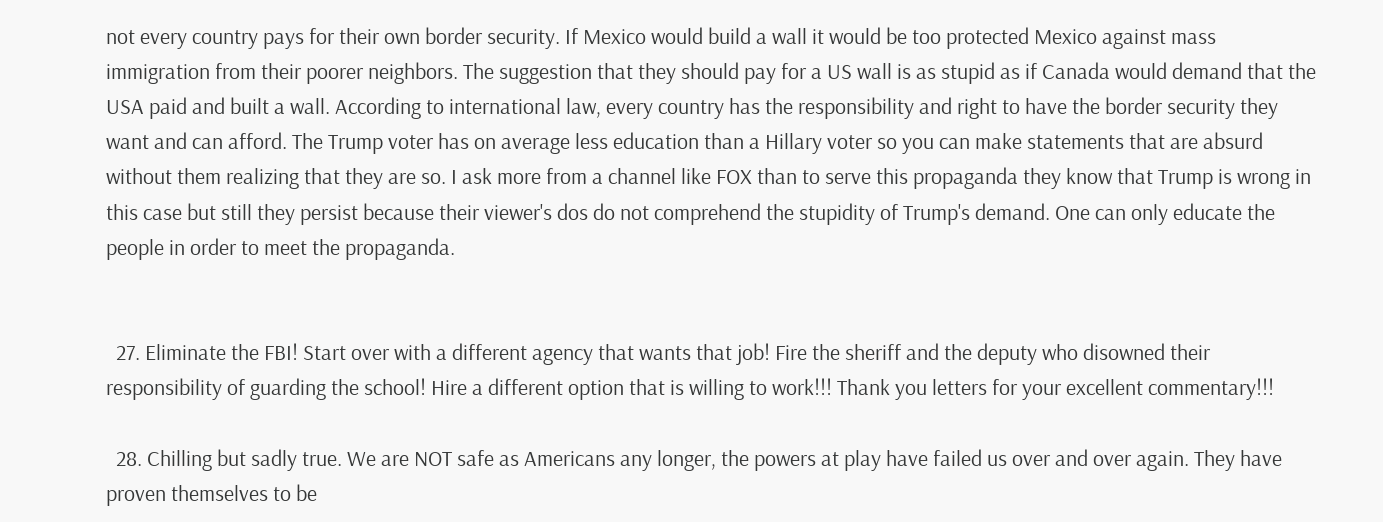not every country pays for their own border security. If Mexico would build a wall it would be too protected Mexico against mass immigration from their poorer neighbors. The suggestion that they should pay for a US wall is as stupid as if Canada would demand that the USA paid and built a wall. According to international law, every country has the responsibility and right to have the border security they want and can afford. The Trump voter has on average less education than a Hillary voter so you can make statements that are absurd without them realizing that they are so. I ask more from a channel like FOX than to serve this propaganda they know that Trump is wrong in this case but still they persist because their viewer's dos do not comprehend the stupidity of Trump's demand. One can only educate the people in order to meet the propaganda.


  27. Eliminate the FBI! Start over with a different agency that wants that job! Fire the sheriff and the deputy who disowned their responsibility of guarding the school! Hire a different option that is willing to work!!! Thank you letters for your excellent commentary!!!

  28. Chilling but sadly true. We are NOT safe as Americans any longer, the powers at play have failed us over and over again. They have proven themselves to be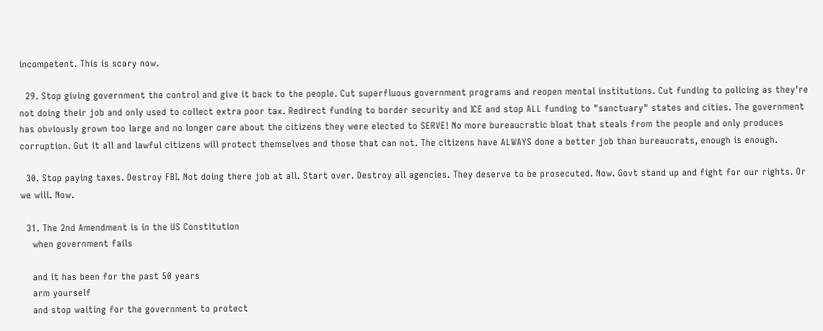incompetent. This is scary now.

  29. Stop giving government the control and give it back to the people. Cut superfluous government programs and reopen mental institutions. Cut funding to policing as they're not doing their job and only used to collect extra poor tax. Redirect funding to border security and ICE and stop ALL funding to "sanctuary" states and cities. The government has obviously grown too large and no longer care about the citizens they were elected to SERVE! No more bureaucratic bloat that steals from the people and only produces corruption. Gut it all and lawful citizens will protect themselves and those that can not. The citizens have ALWAYS done a better job than bureaucrats, enough is enough.

  30. Stop paying taxes. Destroy FBI. Not doing there job at all. Start over. Destroy all agencies. They deserve to be prosecuted. Now. Govt stand up and fight for our rights. Or we will. Now.

  31. The 2nd Amendment is in the US Constitution
    when government fails

    and it has been for the past 50 years
    arm yourself
    and stop waiting for the government to protect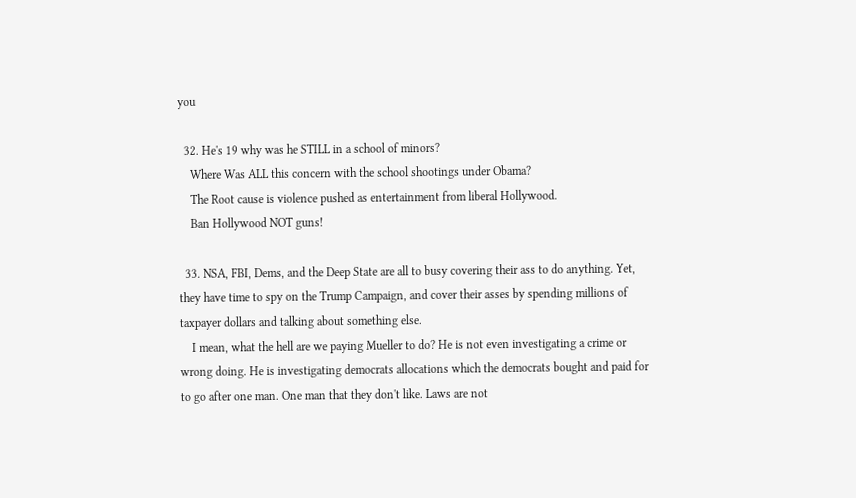you

  32. He's 19 why was he STILL in a school of minors?
    Where Was ALL this concern with the school shootings under Obama?
    The Root cause is violence pushed as entertainment from liberal Hollywood.
    Ban Hollywood NOT guns!

  33. NSA, FBI, Dems, and the Deep State are all to busy covering their ass to do anything. Yet, they have time to spy on the Trump Campaign, and cover their asses by spending millions of taxpayer dollars and talking about something else.
    I mean, what the hell are we paying Mueller to do? He is not even investigating a crime or wrong doing. He is investigating democrats allocations which the democrats bought and paid for to go after one man. One man that they don't like. Laws are not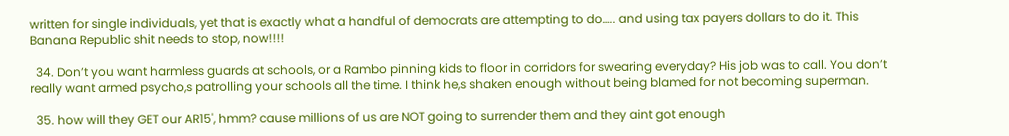written for single individuals, yet that is exactly what a handful of democrats are attempting to do….. and using tax payers dollars to do it. This Banana Republic shit needs to stop, now!!!!

  34. Don’t you want harmless guards at schools, or a Rambo pinning kids to floor in corridors for swearing everyday? His job was to call. You don’t really want armed psycho,s patrolling your schools all the time. I think he,s shaken enough without being blamed for not becoming superman.

  35. how will they GET our AR15', hmm? cause millions of us are NOT going to surrender them and they aint got enough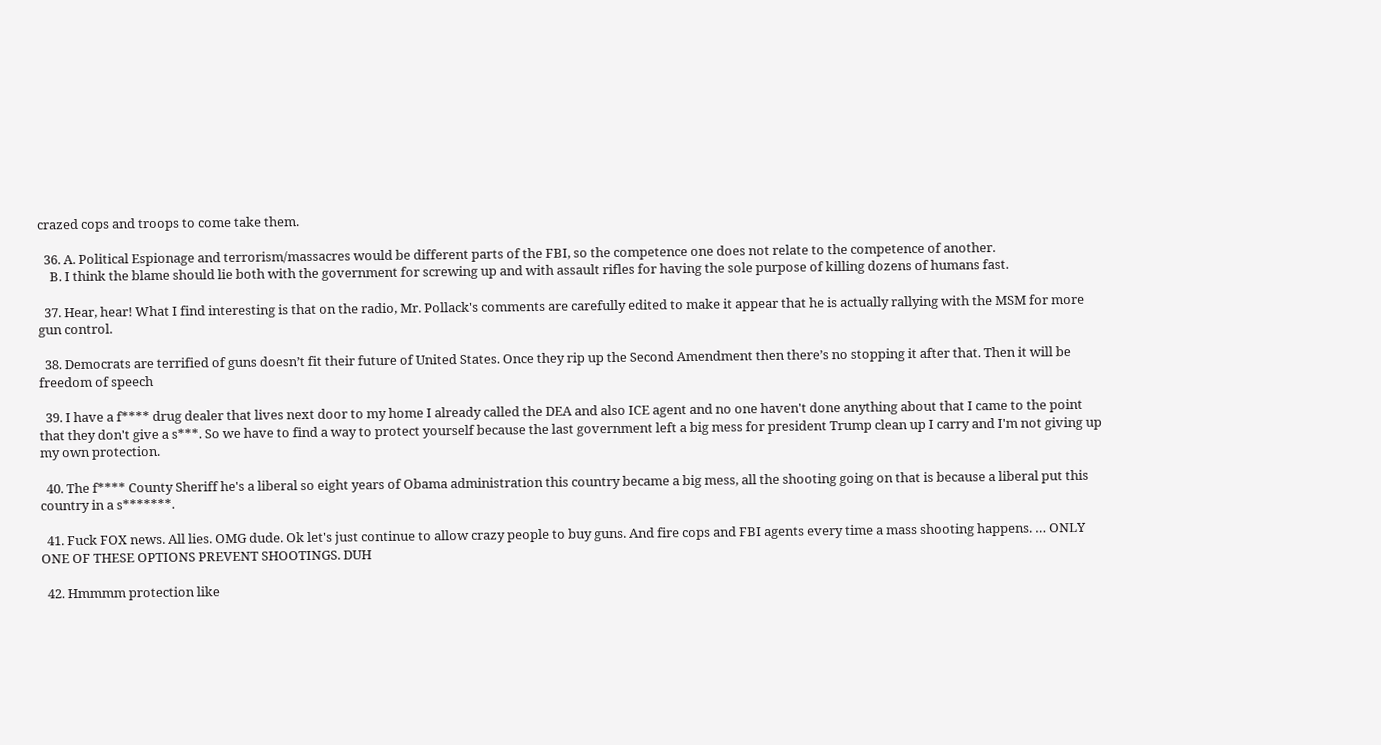crazed cops and troops to come take them.

  36. A. Political Espionage and terrorism/massacres would be different parts of the FBI, so the competence one does not relate to the competence of another.
    B. I think the blame should lie both with the government for screwing up and with assault rifles for having the sole purpose of killing dozens of humans fast.

  37. Hear, hear! What I find interesting is that on the radio, Mr. Pollack's comments are carefully edited to make it appear that he is actually rallying with the MSM for more gun control.

  38. Democrats are terrified of guns doesn’t fit their future of United States. Once they rip up the Second Amendment then there’s no stopping it after that. Then it will be freedom of speech

  39. I have a f**** drug dealer that lives next door to my home I already called the DEA and also ICE agent and no one haven't done anything about that I came to the point that they don't give a s***. So we have to find a way to protect yourself because the last government left a big mess for president Trump clean up I carry and I'm not giving up my own protection.

  40. The f**** County Sheriff he's a liberal so eight years of Obama administration this country became a big mess, all the shooting going on that is because a liberal put this country in a s*******.

  41. Fuck FOX news. All lies. OMG dude. Ok let's just continue to allow crazy people to buy guns. And fire cops and FBI agents every time a mass shooting happens. … ONLY ONE OF THESE OPTIONS PREVENT SHOOTINGS. DUH

  42. Hmmmm protection like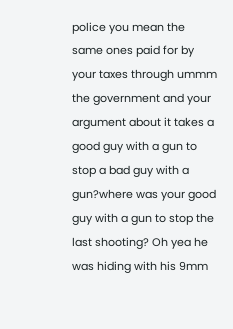police you mean the same ones paid for by your taxes through ummm the government and your argument about it takes a good guy with a gun to stop a bad guy with a gun?where was your good guy with a gun to stop the last shooting? Oh yea he was hiding with his 9mm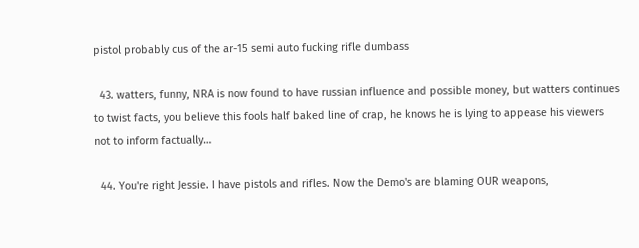pistol probably cus of the ar-15 semi auto fucking rifle dumbass

  43. watters, funny, NRA is now found to have russian influence and possible money, but watters continues to twist facts, you believe this fools half baked line of crap, he knows he is lying to appease his viewers not to inform factually…

  44. You're right Jessie. I have pistols and rifles. Now the Demo's are blaming OUR weapons,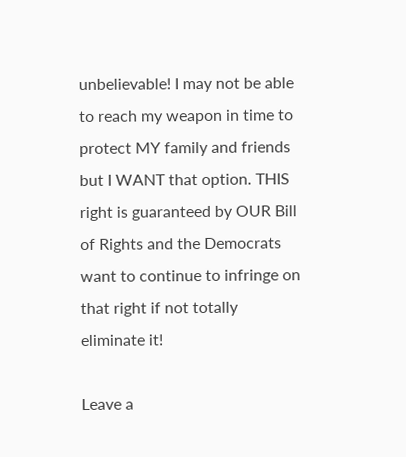unbelievable! I may not be able to reach my weapon in time to protect MY family and friends but I WANT that option. THIS right is guaranteed by OUR Bill of Rights and the Democrats want to continue to infringe on that right if not totally eliminate it!

Leave a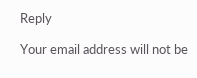Reply

Your email address will not be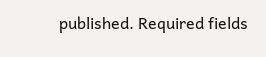published. Required fields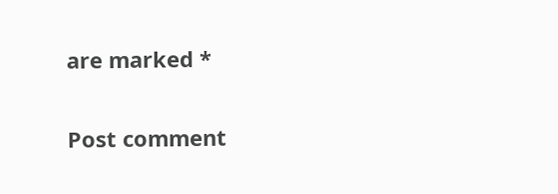are marked *

Post comment